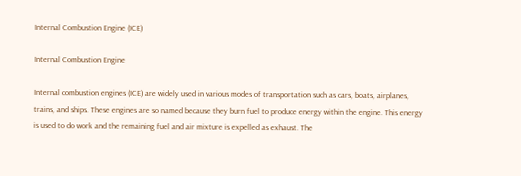Internal Combustion Engine (ICE)

Internal Combustion Engine

Internal combustion engines (ICE) are widely used in various modes of transportation such as cars, boats, airplanes, trains, and ships. These engines are so named because they burn fuel to produce energy within the engine. This energy is used to do work and the remaining fuel and air mixture is expelled as exhaust. The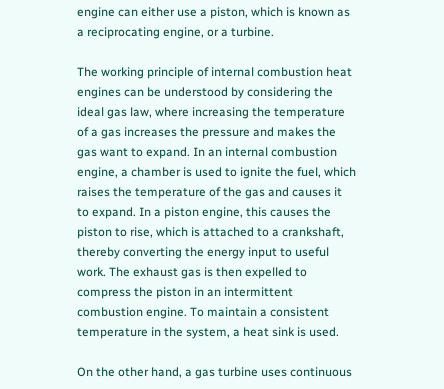engine can either use a piston, which is known as a reciprocating engine, or a turbine.

The working principle of internal combustion heat engines can be understood by considering the ideal gas law, where increasing the temperature of a gas increases the pressure and makes the gas want to expand. In an internal combustion engine, a chamber is used to ignite the fuel, which raises the temperature of the gas and causes it to expand. In a piston engine, this causes the piston to rise, which is attached to a crankshaft, thereby converting the energy input to useful work. The exhaust gas is then expelled to compress the piston in an intermittent combustion engine. To maintain a consistent temperature in the system, a heat sink is used.

On the other hand, a gas turbine uses continuous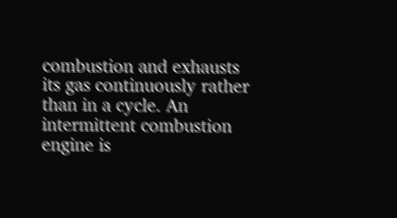combustion and exhausts its gas continuously rather than in a cycle. An intermittent combustion engine is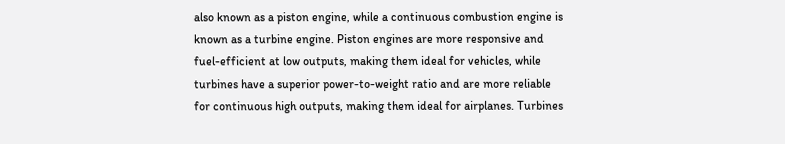also known as a piston engine, while a continuous combustion engine is known as a turbine engine. Piston engines are more responsive and fuel-efficient at low outputs, making them ideal for vehicles, while turbines have a superior power-to-weight ratio and are more reliable for continuous high outputs, making them ideal for airplanes. Turbines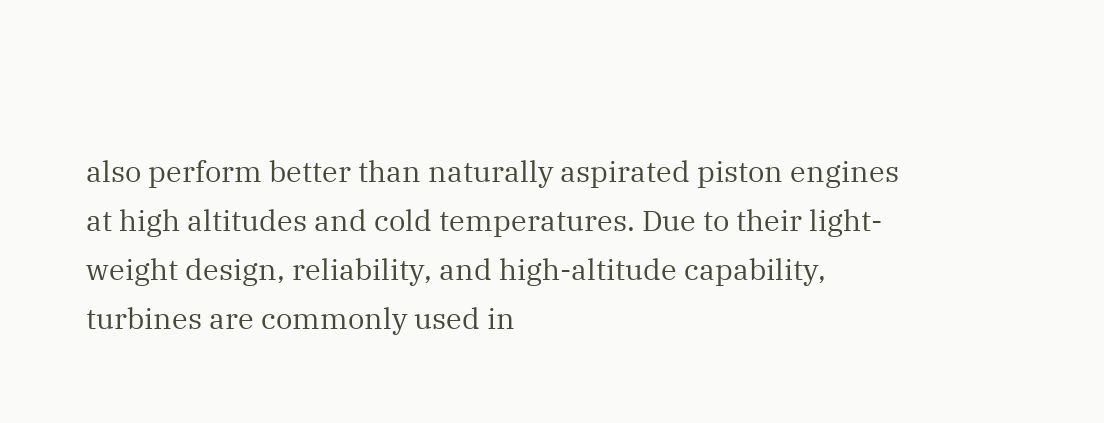also perform better than naturally aspirated piston engines at high altitudes and cold temperatures. Due to their light-weight design, reliability, and high-altitude capability, turbines are commonly used in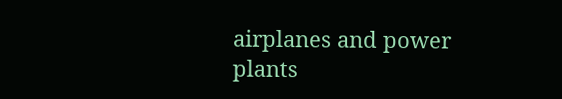airplanes and power plants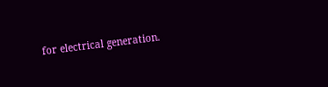for electrical generation.